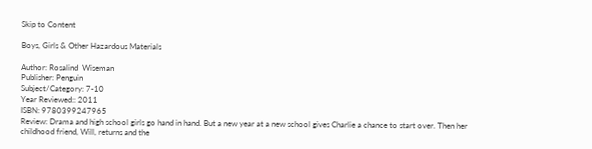Skip to Content

Boys, Girls & Other Hazardous Materials

Author: Rosalind  Wiseman
Publisher: Penguin
Subject/Category: 7-10
Year Reviewed:: 2011
ISBN: 9780399247965
Review: Drama and high school girls go hand in hand. But a new year at a new school gives Charlie a chance to start over. Then her childhood friend, Will, returns and the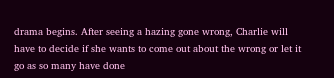drama begins. After seeing a hazing gone wrong, Charlie will have to decide if she wants to come out about the wrong or let it go as so many have done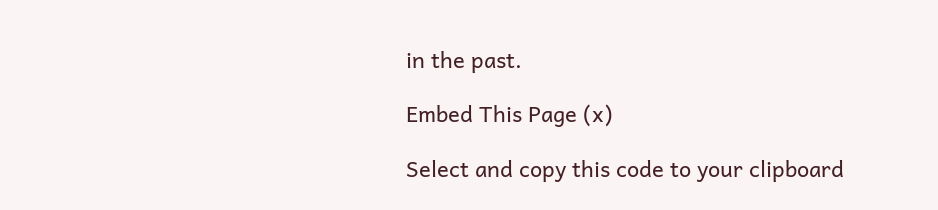in the past.

Embed This Page (x)

Select and copy this code to your clipboard